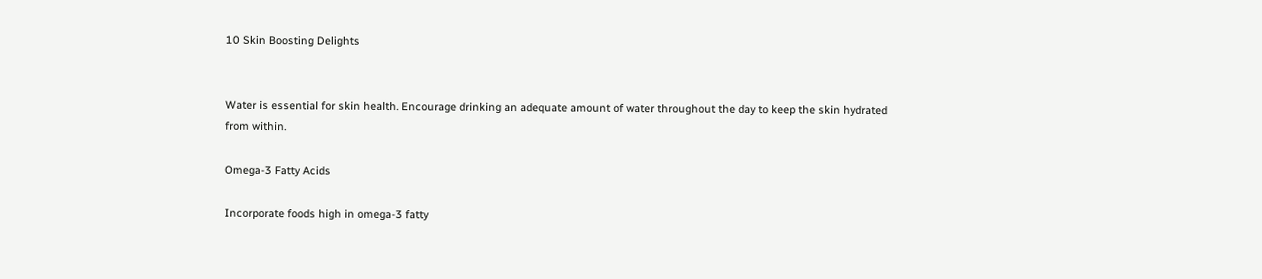10 Skin Boosting Delights


Water is essential for skin health. Encourage drinking an adequate amount of water throughout the day to keep the skin hydrated from within.

Omega-3 Fatty Acids

Incorporate foods high in omega-3 fatty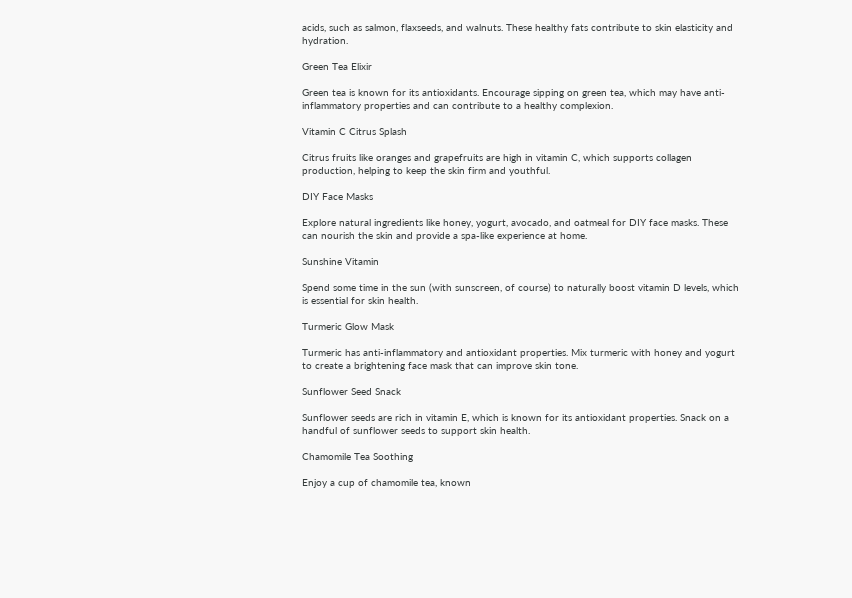acids, such as salmon, flaxseeds, and walnuts. These healthy fats contribute to skin elasticity and hydration.

Green Tea Elixir

Green tea is known for its antioxidants. Encourage sipping on green tea, which may have anti-inflammatory properties and can contribute to a healthy complexion.

Vitamin C Citrus Splash

Citrus fruits like oranges and grapefruits are high in vitamin C, which supports collagen production, helping to keep the skin firm and youthful.

DIY Face Masks

Explore natural ingredients like honey, yogurt, avocado, and oatmeal for DIY face masks. These can nourish the skin and provide a spa-like experience at home.

Sunshine Vitamin

Spend some time in the sun (with sunscreen, of course) to naturally boost vitamin D levels, which is essential for skin health.

Turmeric Glow Mask

Turmeric has anti-inflammatory and antioxidant properties. Mix turmeric with honey and yogurt to create a brightening face mask that can improve skin tone.

Sunflower Seed Snack

Sunflower seeds are rich in vitamin E, which is known for its antioxidant properties. Snack on a handful of sunflower seeds to support skin health.

Chamomile Tea Soothing

Enjoy a cup of chamomile tea, known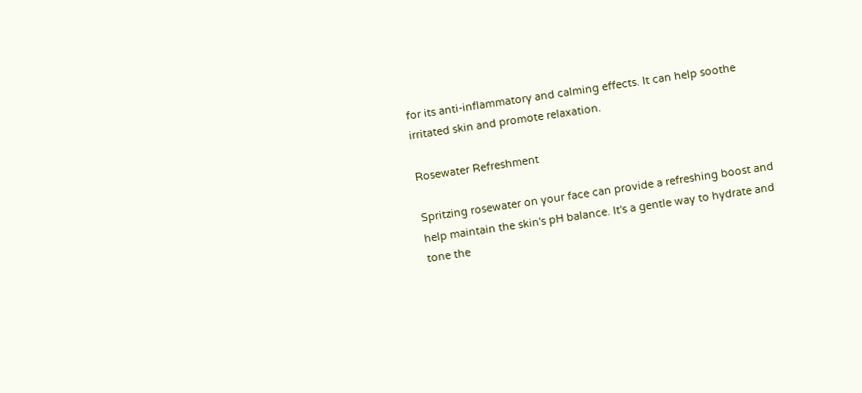for its anti-inflammatory and calming effects. It can help soothe irritated skin and promote relaxation.

Rosewater Refreshment

Spritzing rosewater on your face can provide a refreshing boost and help maintain the skin's pH balance. It's a gentle way to hydrate and tone the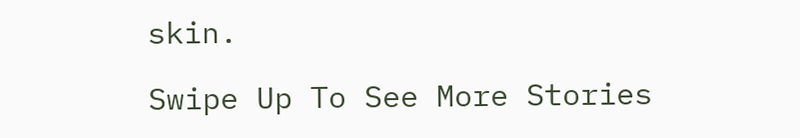skin.

Swipe Up To See More Stories